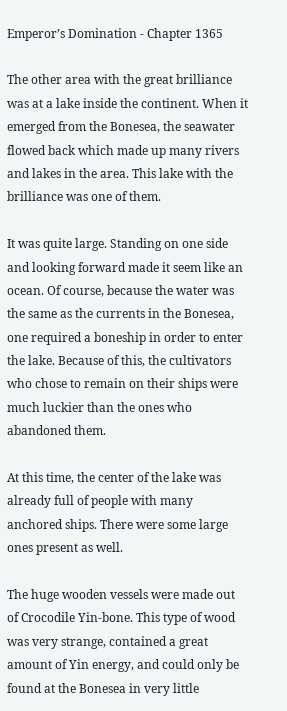Emperor’s Domination - Chapter 1365

The other area with the great brilliance was at a lake inside the continent. When it emerged from the Bonesea, the seawater flowed back which made up many rivers and lakes in the area. This lake with the brilliance was one of them.

It was quite large. Standing on one side and looking forward made it seem like an ocean. Of course, because the water was the same as the currents in the Bonesea, one required a boneship in order to enter the lake. Because of this, the cultivators who chose to remain on their ships were much luckier than the ones who abandoned them.

At this time, the center of the lake was already full of people with many anchored ships. There were some large ones present as well.

The huge wooden vessels were made out of Crocodile Yin-bone. This type of wood was very strange, contained a great amount of Yin energy, and could only be found at the Bonesea in very little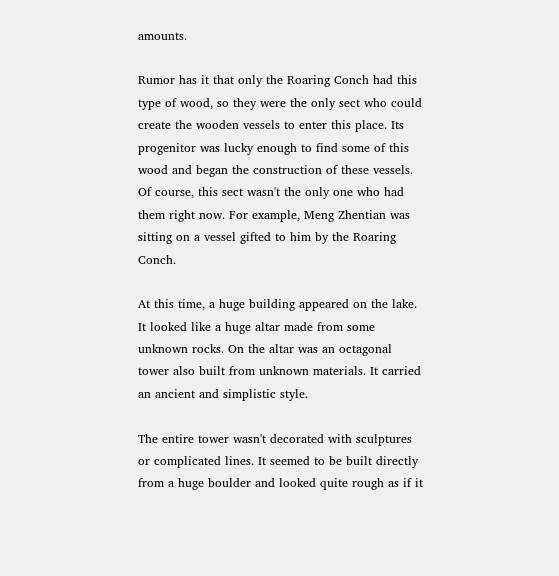amounts.

Rumor has it that only the Roaring Conch had this type of wood, so they were the only sect who could create the wooden vessels to enter this place. Its progenitor was lucky enough to find some of this wood and began the construction of these vessels. Of course, this sect wasn't the only one who had them right now. For example, Meng Zhentian was sitting on a vessel gifted to him by the Roaring Conch.

At this time, a huge building appeared on the lake. It looked like a huge altar made from some unknown rocks. On the altar was an octagonal tower also built from unknown materials. It carried an ancient and simplistic style.

The entire tower wasn't decorated with sculptures or complicated lines. It seemed to be built directly from a huge boulder and looked quite rough as if it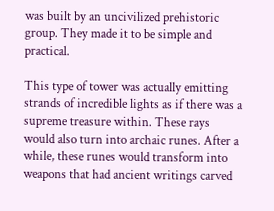was built by an uncivilized prehistoric group. They made it to be simple and practical.

This type of tower was actually emitting strands of incredible lights as if there was a supreme treasure within. These rays would also turn into archaic runes. After a while, these runes would transform into weapons that had ancient writings carved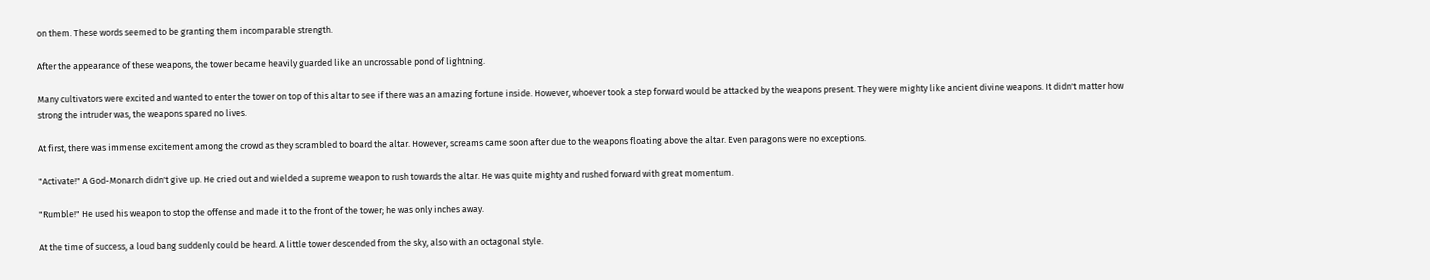on them. These words seemed to be granting them incomparable strength.

After the appearance of these weapons, the tower became heavily guarded like an uncrossable pond of lightning.

Many cultivators were excited and wanted to enter the tower on top of this altar to see if there was an amazing fortune inside. However, whoever took a step forward would be attacked by the weapons present. They were mighty like ancient divine weapons. It didn't matter how strong the intruder was, the weapons spared no lives.

At first, there was immense excitement among the crowd as they scrambled to board the altar. However, screams came soon after due to the weapons floating above the altar. Even paragons were no exceptions.

"Activate!" A God-Monarch didn't give up. He cried out and wielded a supreme weapon to rush towards the altar. He was quite mighty and rushed forward with great momentum.

"Rumble!" He used his weapon to stop the offense and made it to the front of the tower; he was only inches away.

At the time of success, a loud bang suddenly could be heard. A little tower descended from the sky, also with an octagonal style.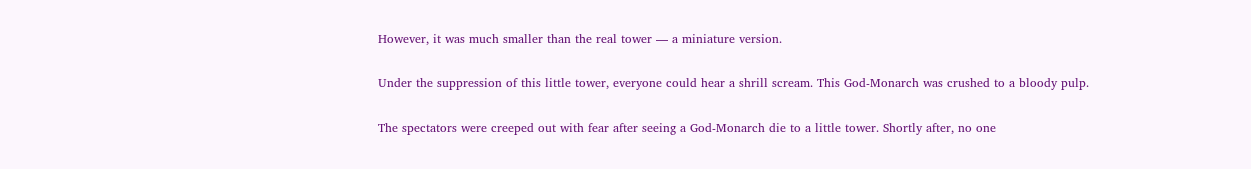However, it was much smaller than the real tower — a miniature version.

Under the suppression of this little tower, everyone could hear a shrill scream. This God-Monarch was crushed to a bloody pulp.

The spectators were creeped out with fear after seeing a God-Monarch die to a little tower. Shortly after, no one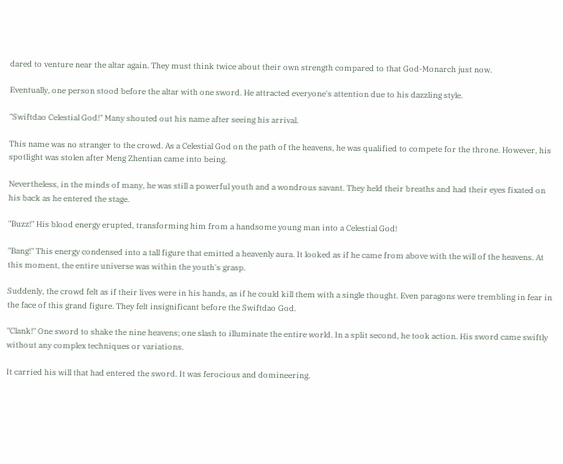dared to venture near the altar again. They must think twice about their own strength compared to that God-Monarch just now.

Eventually, one person stood before the altar with one sword. He attracted everyone's attention due to his dazzling style.

"Swiftdao Celestial God!" Many shouted out his name after seeing his arrival.

This name was no stranger to the crowd. As a Celestial God on the path of the heavens, he was qualified to compete for the throne. However, his spotlight was stolen after Meng Zhentian came into being.

Nevertheless, in the minds of many, he was still a powerful youth and a wondrous savant. They held their breaths and had their eyes fixated on his back as he entered the stage.

"Buzz!" His blood energy erupted, transforming him from a handsome young man into a Celestial God!

"Bang!" This energy condensed into a tall figure that emitted a heavenly aura. It looked as if he came from above with the will of the heavens. At this moment, the entire universe was within the youth's grasp.

Suddenly, the crowd felt as if their lives were in his hands, as if he could kill them with a single thought. Even paragons were trembling in fear in the face of this grand figure. They felt insignificant before the Swiftdao God.

"Clank!" One sword to shake the nine heavens; one slash to illuminate the entire world. In a split second, he took action. His sword came swiftly without any complex techniques or variations.

It carried his will that had entered the sword. It was ferocious and domineering.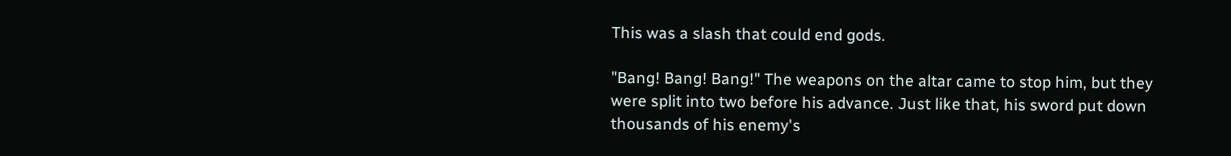This was a slash that could end gods.

"Bang! Bang! Bang!" The weapons on the altar came to stop him, but they were split into two before his advance. Just like that, his sword put down thousands of his enemy's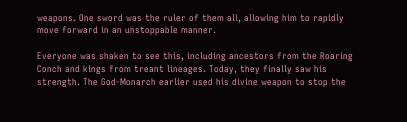weapons. One sword was the ruler of them all, allowing him to rapidly move forward in an unstoppable manner.

Everyone was shaken to see this, including ancestors from the Roaring Conch and kings from treant lineages. Today, they finally saw his strength. The God-Monarch earlier used his divine weapon to stop the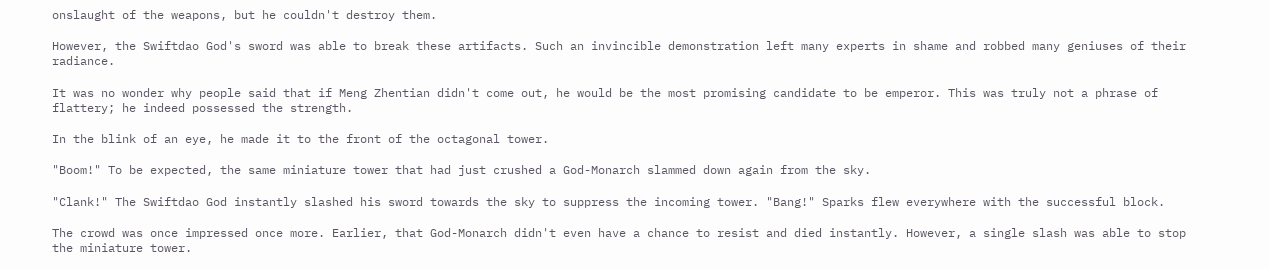onslaught of the weapons, but he couldn't destroy them.

However, the Swiftdao God's sword was able to break these artifacts. Such an invincible demonstration left many experts in shame and robbed many geniuses of their radiance.

It was no wonder why people said that if Meng Zhentian didn't come out, he would be the most promising candidate to be emperor. This was truly not a phrase of flattery; he indeed possessed the strength.

In the blink of an eye, he made it to the front of the octagonal tower.

"Boom!" To be expected, the same miniature tower that had just crushed a God-Monarch slammed down again from the sky.

"Clank!" The Swiftdao God instantly slashed his sword towards the sky to suppress the incoming tower. "Bang!" Sparks flew everywhere with the successful block.

The crowd was once impressed once more. Earlier, that God-Monarch didn't even have a chance to resist and died instantly. However, a single slash was able to stop the miniature tower.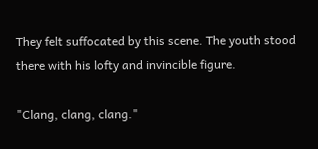They felt suffocated by this scene. The youth stood there with his lofty and invincible figure.

"Clang, clang, clang."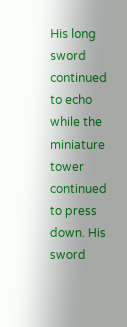His long sword continued to echo while the miniature tower continued to press down. His sword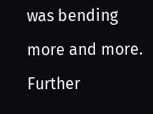was bending more and more. Further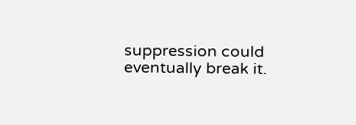suppression could eventually break it.